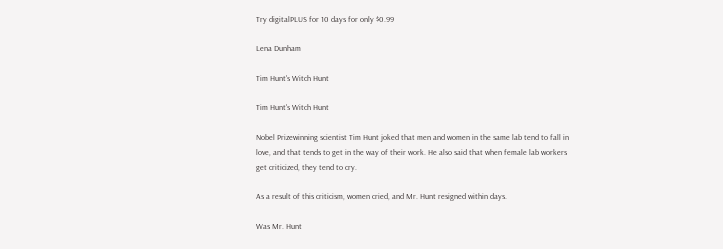Try digitalPLUS for 10 days for only $0.99

Lena Dunham

Tim Hunt's Witch Hunt

Tim Hunt's Witch Hunt

Nobel Prizewinning scientist Tim Hunt joked that men and women in the same lab tend to fall in love, and that tends to get in the way of their work. He also said that when female lab workers get criticized, they tend to cry.

As a result of this criticism, women cried, and Mr. Hunt resigned within days.

Was Mr. Hunt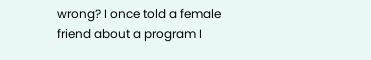wrong? I once told a female friend about a program I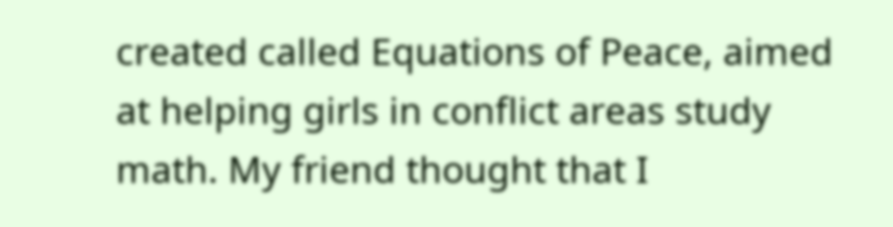created called Equations of Peace, aimed at helping girls in conflict areas study math. My friend thought that I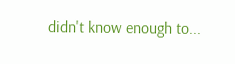didn't know enough to...